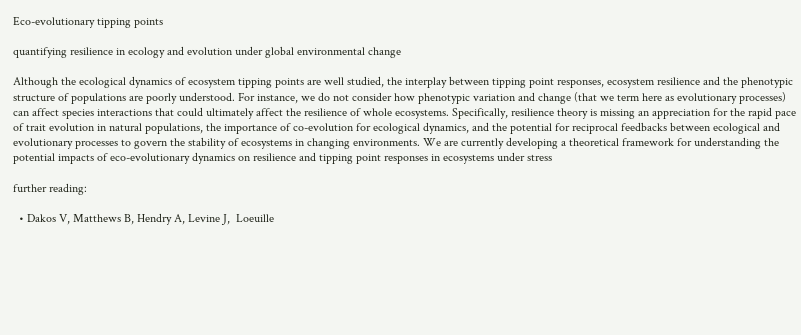Eco-evolutionary tipping points

quantifying resilience in ecology and evolution under global environmental change

Although the ecological dynamics of ecosystem tipping points are well studied, the interplay between tipping point responses, ecosystem resilience and the phenotypic structure of populations are poorly understood. For instance, we do not consider how phenotypic variation and change (that we term here as evolutionary processes) can affect species interactions that could ultimately affect the resilience of whole ecosystems. Specifically, resilience theory is missing an appreciation for the rapid pace of trait evolution in natural populations, the importance of co-evolution for ecological dynamics, and the potential for reciprocal feedbacks between ecological and evolutionary processes to govern the stability of ecosystems in changing environments. We are currently developing a theoretical framework for understanding the potential impacts of eco-evolutionary dynamics on resilience and tipping point responses in ecosystems under stress

further reading:

  • Dakos V, Matthews B, Hendry A, Levine J,  Loeuille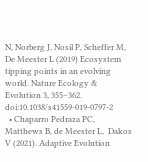N, Norberg J, Nosil P, Scheffer M, De Meester L (2019) Ecosystem tipping points in an evolving world. Nature Ecology & Evolution 3, 355–362. doi:10.1038/s41559-019-0797-2
  • Chaparro Pedraza PC, Matthews B, de Meester L,  Dakos V (2021). Adaptive Evolution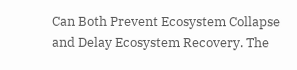Can Both Prevent Ecosystem Collapse and Delay Ecosystem Recovery. The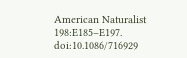American Naturalist 198:E185–E197. doi:10.1086/716929